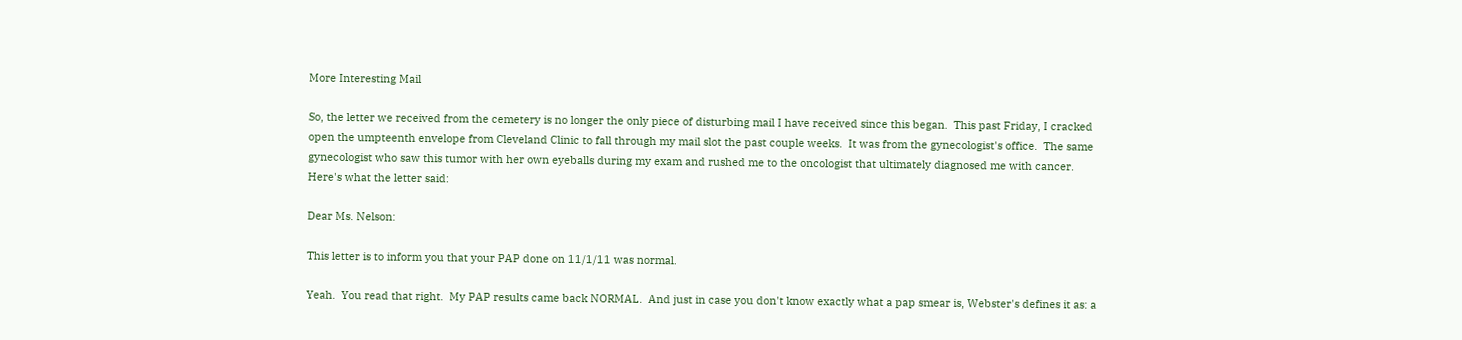More Interesting Mail

So, the letter we received from the cemetery is no longer the only piece of disturbing mail I have received since this began.  This past Friday, I cracked open the umpteenth envelope from Cleveland Clinic to fall through my mail slot the past couple weeks.  It was from the gynecologist's office.  The same gynecologist who saw this tumor with her own eyeballs during my exam and rushed me to the oncologist that ultimately diagnosed me with cancer.  Here's what the letter said:

Dear Ms. Nelson:

This letter is to inform you that your PAP done on 11/1/11 was normal.

Yeah.  You read that right.  My PAP results came back NORMAL.  And just in case you don't know exactly what a pap smear is, Webster's defines it as: a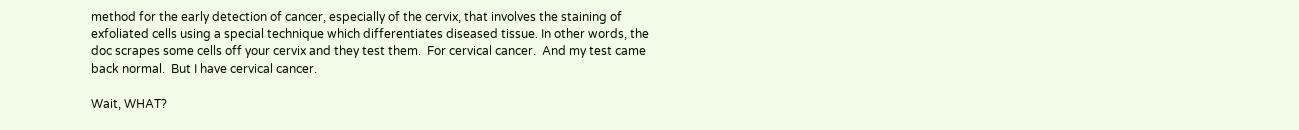method for the early detection of cancer, especially of the cervix, that involves the staining of exfoliated cells using a special technique which differentiates diseased tissue. In other words, the doc scrapes some cells off your cervix and they test them.  For cervical cancer.  And my test came back normal.  But I have cervical cancer.

Wait, WHAT?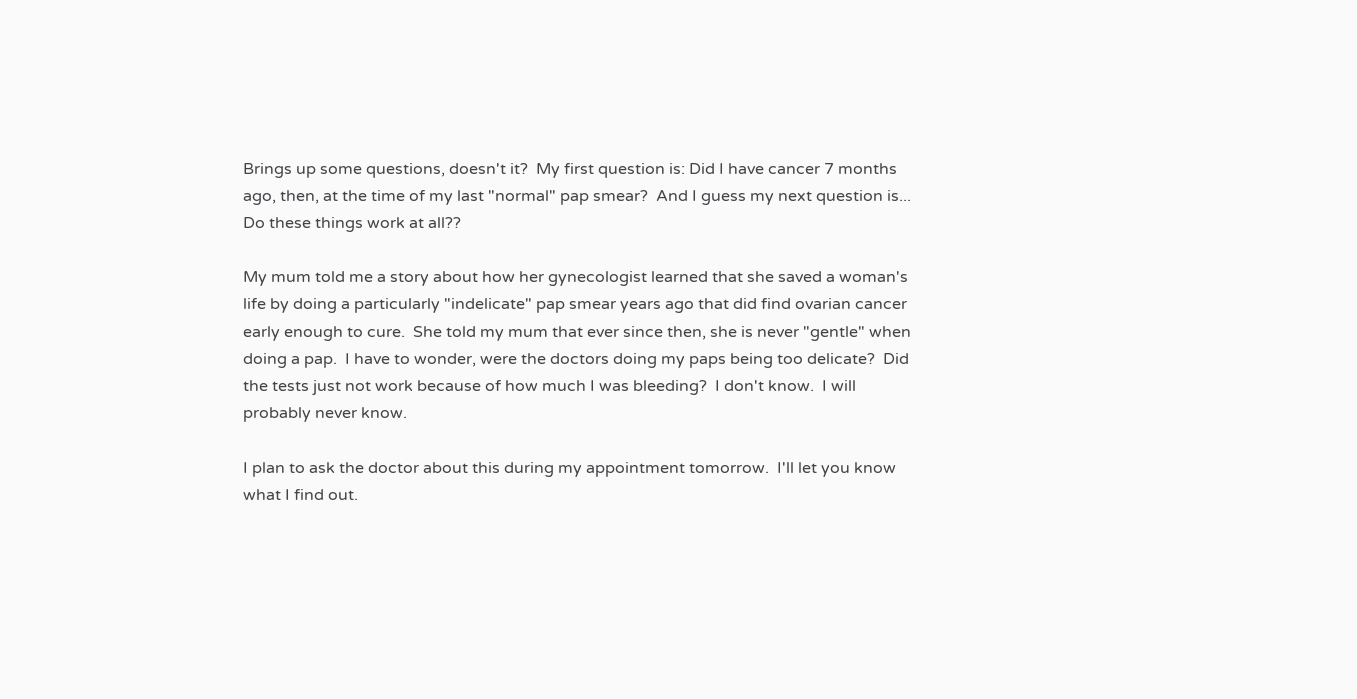Brings up some questions, doesn't it?  My first question is: Did I have cancer 7 months ago, then, at the time of my last "normal" pap smear?  And I guess my next question is... Do these things work at all??

My mum told me a story about how her gynecologist learned that she saved a woman's life by doing a particularly "indelicate" pap smear years ago that did find ovarian cancer early enough to cure.  She told my mum that ever since then, she is never "gentle" when doing a pap.  I have to wonder, were the doctors doing my paps being too delicate?  Did the tests just not work because of how much I was bleeding?  I don't know.  I will probably never know.

I plan to ask the doctor about this during my appointment tomorrow.  I'll let you know what I find out.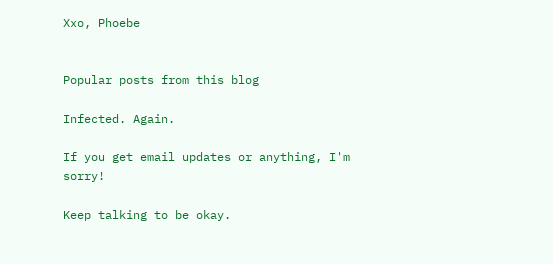Xxo, Phoebe


Popular posts from this blog

Infected. Again.

If you get email updates or anything, I'm sorry!

Keep talking to be okay.